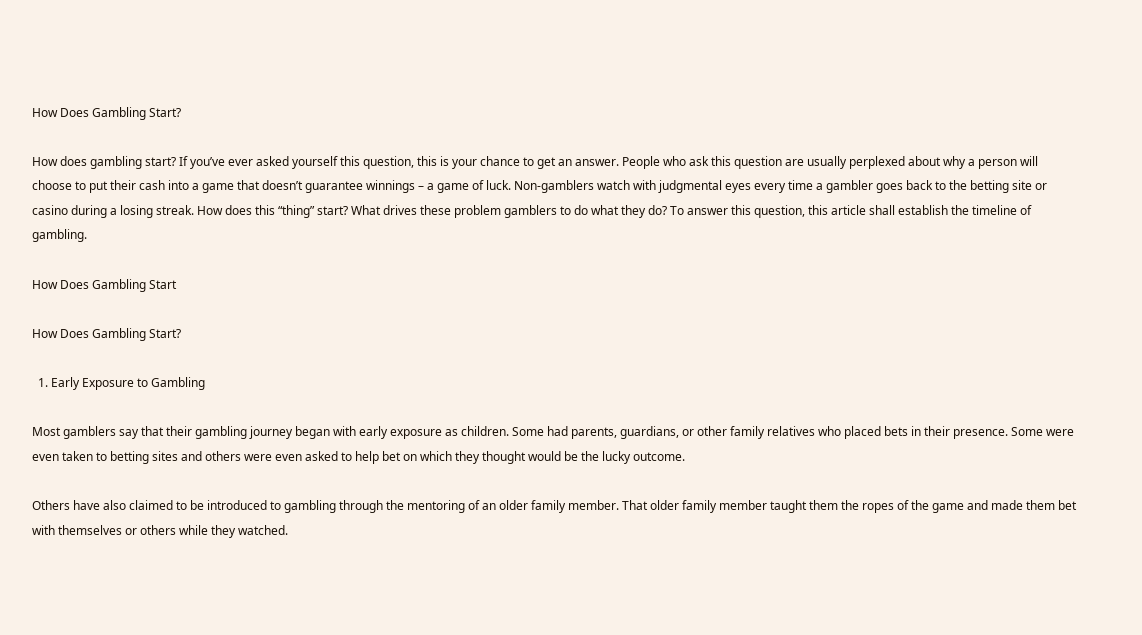How Does Gambling Start?

How does gambling start? If you’ve ever asked yourself this question, this is your chance to get an answer. People who ask this question are usually perplexed about why a person will choose to put their cash into a game that doesn’t guarantee winnings – a game of luck. Non-gamblers watch with judgmental eyes every time a gambler goes back to the betting site or casino during a losing streak. How does this “thing” start? What drives these problem gamblers to do what they do? To answer this question, this article shall establish the timeline of gambling.

How Does Gambling Start

How Does Gambling Start?

  1. Early Exposure to Gambling

Most gamblers say that their gambling journey began with early exposure as children. Some had parents, guardians, or other family relatives who placed bets in their presence. Some were even taken to betting sites and others were even asked to help bet on which they thought would be the lucky outcome.

Others have also claimed to be introduced to gambling through the mentoring of an older family member. That older family member taught them the ropes of the game and made them bet with themselves or others while they watched.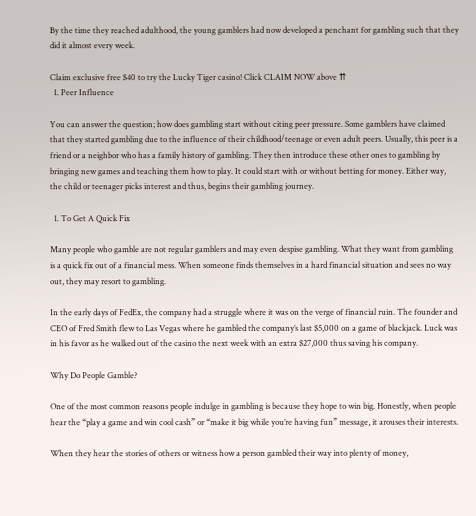By the time they reached adulthood, the young gamblers had now developed a penchant for gambling such that they did it almost every week.

Claim exclusive free $40 to try the Lucky Tiger casino! Click CLAIM NOW above ⇈
  1. Peer Influence

You can answer the question; how does gambling start without citing peer pressure. Some gamblers have claimed that they started gambling due to the influence of their childhood/teenage or even adult peers. Usually, this peer is a friend or a neighbor who has a family history of gambling. They then introduce these other ones to gambling by bringing new games and teaching them how to play. It could start with or without betting for money. Either way, the child or teenager picks interest and thus, begins their gambling journey.

  1. To Get A Quick Fix

Many people who gamble are not regular gamblers and may even despise gambling. What they want from gambling is a quick fix out of a financial mess. When someone finds themselves in a hard financial situation and sees no way out, they may resort to gambling.

In the early days of FedEx, the company had a struggle where it was on the verge of financial ruin. The founder and CEO of Fred Smith flew to Las Vegas where he gambled the company’s last $5,000 on a game of blackjack. Luck was in his favor as he walked out of the casino the next week with an extra $27,000 thus saving his company.

Why Do People Gamble?

One of the most common reasons people indulge in gambling is because they hope to win big. Honestly, when people hear the “play a game and win cool cash” or “make it big while you’re having fun” message, it arouses their interests.

When they hear the stories of others or witness how a person gambled their way into plenty of money,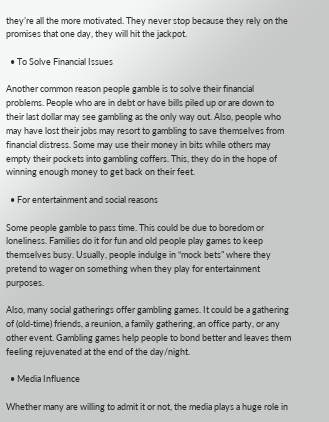they’re all the more motivated. They never stop because they rely on the promises that one day, they will hit the jackpot.

  • To Solve Financial Issues

Another common reason people gamble is to solve their financial problems. People who are in debt or have bills piled up or are down to their last dollar may see gambling as the only way out. Also, people who may have lost their jobs may resort to gambling to save themselves from financial distress. Some may use their money in bits while others may empty their pockets into gambling coffers. This, they do in the hope of winning enough money to get back on their feet.

  • For entertainment and social reasons

Some people gamble to pass time. This could be due to boredom or loneliness. Families do it for fun and old people play games to keep themselves busy. Usually, people indulge in “mock bets” where they pretend to wager on something when they play for entertainment purposes.

Also, many social gatherings offer gambling games. It could be a gathering of (old-time) friends, a reunion, a family gathering, an office party, or any other event. Gambling games help people to bond better and leaves them feeling rejuvenated at the end of the day/night.

  • Media Influence

Whether many are willing to admit it or not, the media plays a huge role in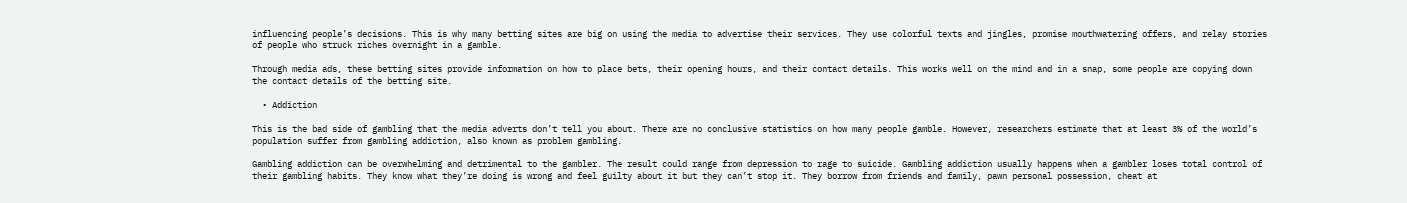influencing people’s decisions. This is why many betting sites are big on using the media to advertise their services. They use colorful texts and jingles, promise mouthwatering offers, and relay stories of people who struck riches overnight in a gamble.

Through media ads, these betting sites provide information on how to place bets, their opening hours, and their contact details. This works well on the mind and in a snap, some people are copying down the contact details of the betting site.

  • Addiction

This is the bad side of gambling that the media adverts don’t tell you about. There are no conclusive statistics on how many people gamble. However, researchers estimate that at least 3% of the world’s population suffer from gambling addiction, also known as problem gambling.

Gambling addiction can be overwhelming and detrimental to the gambler. The result could range from depression to rage to suicide. Gambling addiction usually happens when a gambler loses total control of their gambling habits. They know what they’re doing is wrong and feel guilty about it but they can’t stop it. They borrow from friends and family, pawn personal possession, cheat at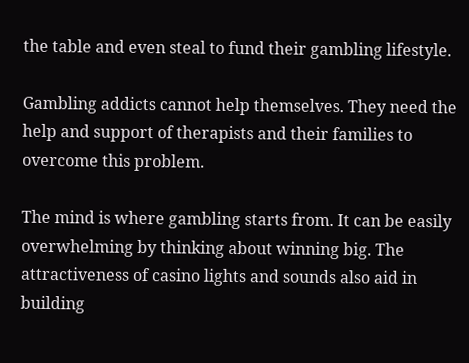the table and even steal to fund their gambling lifestyle.

Gambling addicts cannot help themselves. They need the help and support of therapists and their families to overcome this problem.

The mind is where gambling starts from. It can be easily overwhelming by thinking about winning big. The attractiveness of casino lights and sounds also aid in building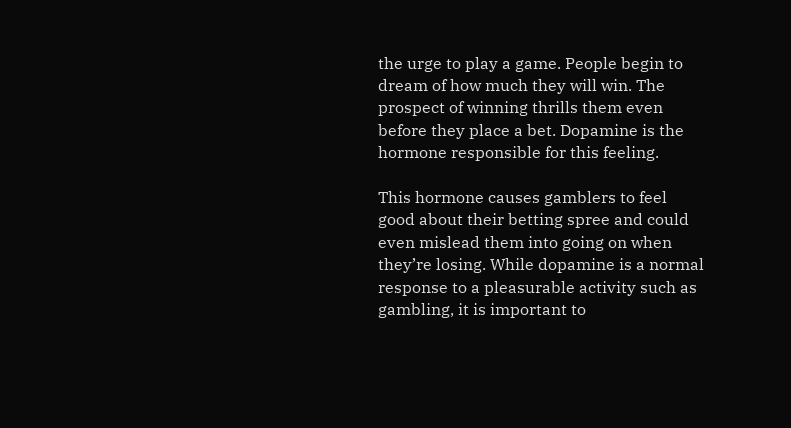the urge to play a game. People begin to dream of how much they will win. The prospect of winning thrills them even before they place a bet. Dopamine is the hormone responsible for this feeling.

This hormone causes gamblers to feel good about their betting spree and could even mislead them into going on when they’re losing. While dopamine is a normal response to a pleasurable activity such as gambling, it is important to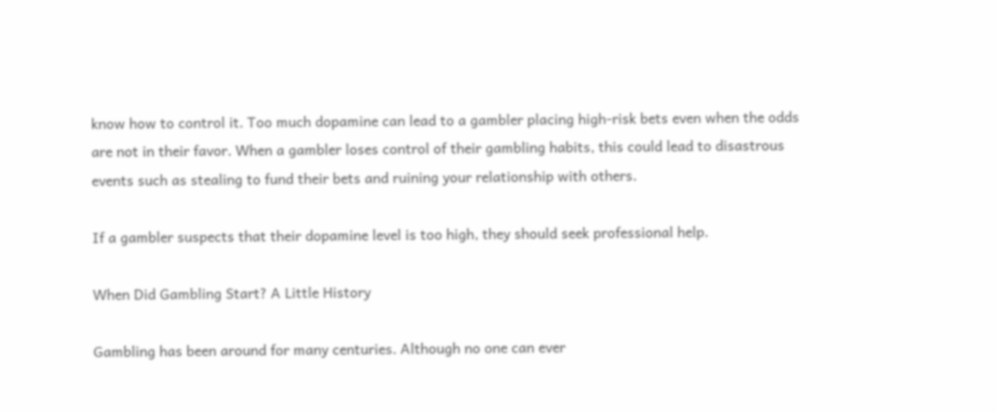know how to control it. Too much dopamine can lead to a gambler placing high-risk bets even when the odds are not in their favor. When a gambler loses control of their gambling habits, this could lead to disastrous events such as stealing to fund their bets and ruining your relationship with others.

If a gambler suspects that their dopamine level is too high, they should seek professional help.

When Did Gambling Start? A Little History

Gambling has been around for many centuries. Although no one can ever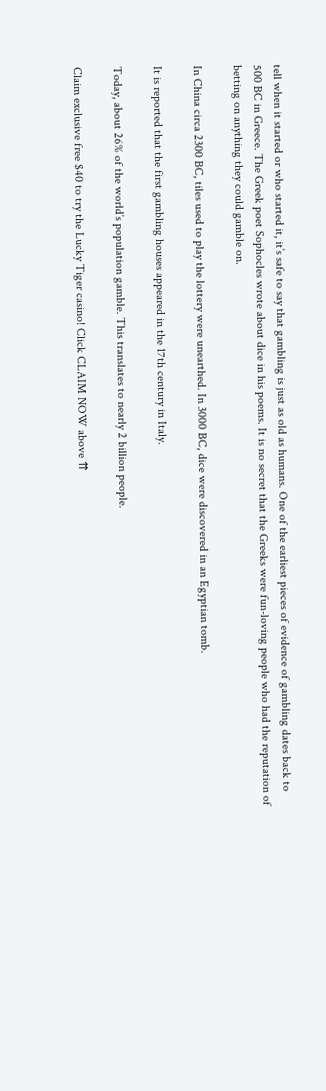tell when it started or who started it, it’s safe to say that gambling is just as old as humans. One of the earliest pieces of evidence of gambling dates back to 500 BC in Greece. The Greek poet Sophocles wrote about dice in his poems. It is no secret that the Greeks were fun-loving people who had the reputation of betting on anything they could gamble on.

In China circa 2300 BC, tiles used to play the lottery were unearthed. In 3000 BC, dice were discovered in an Egyptian tomb.

It is reported that the first gambling houses appeared in the 17th century in Italy.

Today, about 26% of the world’s population gamble. This translates to nearly 2 billion people.

Claim exclusive free $40 to try the Lucky Tiger casino! Click CLAIM NOW above ⇈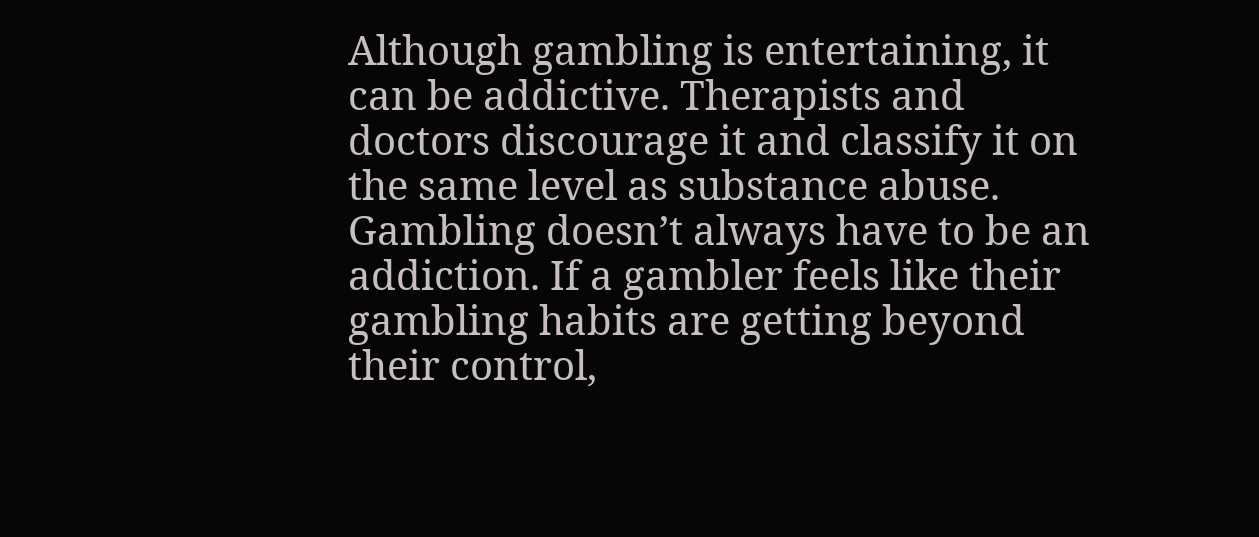Although gambling is entertaining, it can be addictive. Therapists and doctors discourage it and classify it on the same level as substance abuse. Gambling doesn’t always have to be an addiction. If a gambler feels like their gambling habits are getting beyond their control,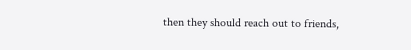then they should reach out to friends,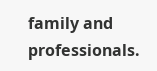family and professionals.